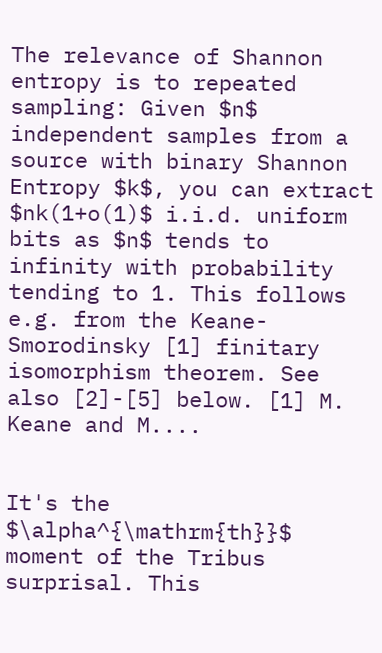The relevance of Shannon entropy is to repeated sampling: Given $n$ independent samples from a source with binary Shannon Entropy $k$, you can extract $nk(1+o(1)$ i.i.d. uniform bits as $n$ tends to infinity with probability tending to 1. This follows e.g. from the Keane-Smorodinsky [1] finitary isomorphism theorem. See also [2]-[5] below. [1] M. Keane and M....


It's the $\alpha^{\mathrm{th}}$ moment of the Tribus surprisal. This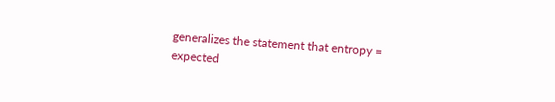generalizes the statement that entropy = expected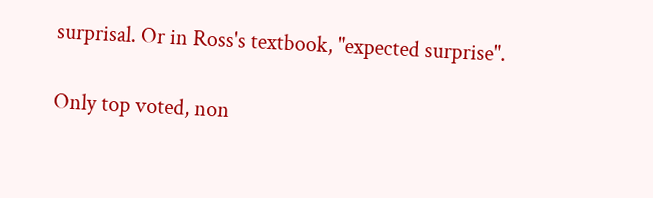surprisal. Or in Ross's textbook, "expected surprise".

Only top voted, non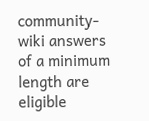community-wiki answers of a minimum length are eligible